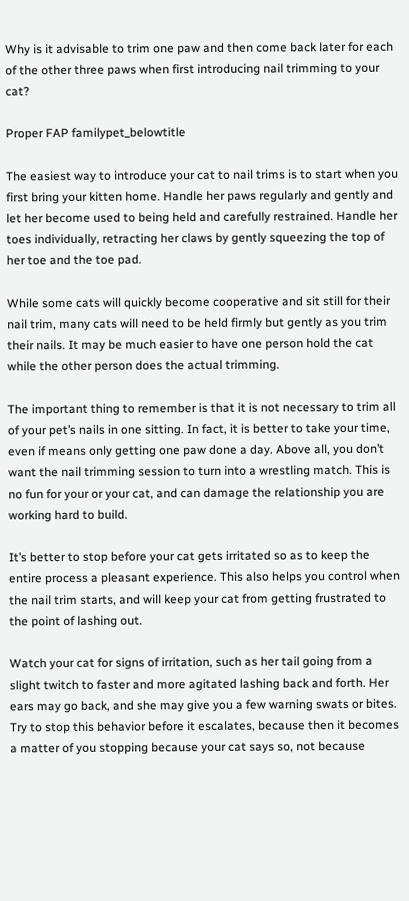Why is it advisable to trim one paw and then come back later for each of the other three paws when first introducing nail trimming to your cat?

Proper FAP familypet_belowtitle

The easiest way to introduce your cat to nail trims is to start when you first bring your kitten home. Handle her paws regularly and gently and let her become used to being held and carefully restrained. Handle her toes individually, retracting her claws by gently squeezing the top of her toe and the toe pad.

While some cats will quickly become cooperative and sit still for their nail trim, many cats will need to be held firmly but gently as you trim their nails. It may be much easier to have one person hold the cat while the other person does the actual trimming.

The important thing to remember is that it is not necessary to trim all of your pet’s nails in one sitting. In fact, it is better to take your time, even if means only getting one paw done a day. Above all, you don’t want the nail trimming session to turn into a wrestling match. This is no fun for your or your cat, and can damage the relationship you are working hard to build.

It’s better to stop before your cat gets irritated so as to keep the entire process a pleasant experience. This also helps you control when the nail trim starts, and will keep your cat from getting frustrated to the point of lashing out.

Watch your cat for signs of irritation, such as her tail going from a slight twitch to faster and more agitated lashing back and forth. Her ears may go back, and she may give you a few warning swats or bites. Try to stop this behavior before it escalates, because then it becomes a matter of you stopping because your cat says so, not because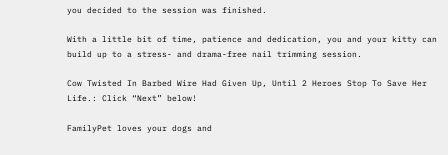you decided to the session was finished.

With a little bit of time, patience and dedication, you and your kitty can build up to a stress- and drama-free nail trimming session.

Cow Twisted In Barbed Wire Had Given Up, Until 2 Heroes Stop To Save Her Life.: Click “Next” below!

FamilyPet loves your dogs and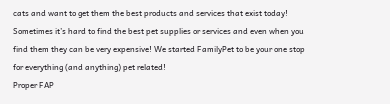cats and want to get them the best products and services that exist today! Sometimes it’s hard to find the best pet supplies or services and even when you find them they can be very expensive! We started FamilyPet to be your one stop for everything (and anything) pet related!
Proper FAP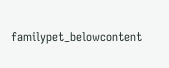familypet_belowcontent